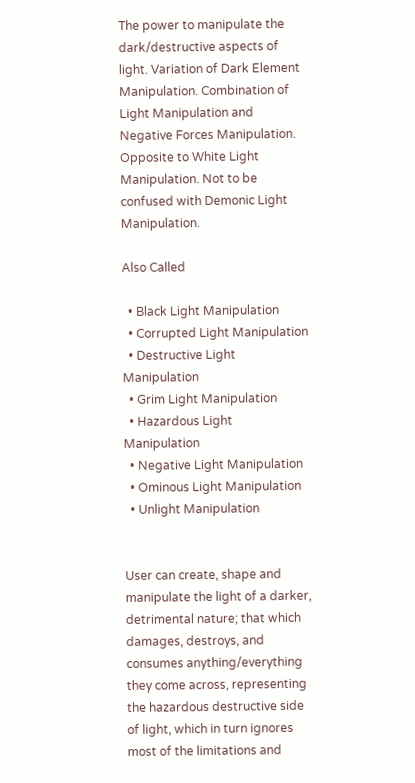The power to manipulate the dark/destructive aspects of light. Variation of Dark Element Manipulation. Combination of Light Manipulation and Negative Forces Manipulation. Opposite to White Light Manipulation. Not to be confused with Demonic Light Manipulation.

Also Called

  • Black Light Manipulation
  • Corrupted Light Manipulation
  • Destructive Light Manipulation
  • Grim Light Manipulation
  • Hazardous Light Manipulation
  • Negative Light Manipulation
  • Ominous Light Manipulation
  • Unlight Manipulation


User can create, shape and manipulate the light of a darker, detrimental nature; that which damages, destroys, and consumes anything/everything they come across, representing the hazardous destructive side of light, which in turn ignores most of the limitations and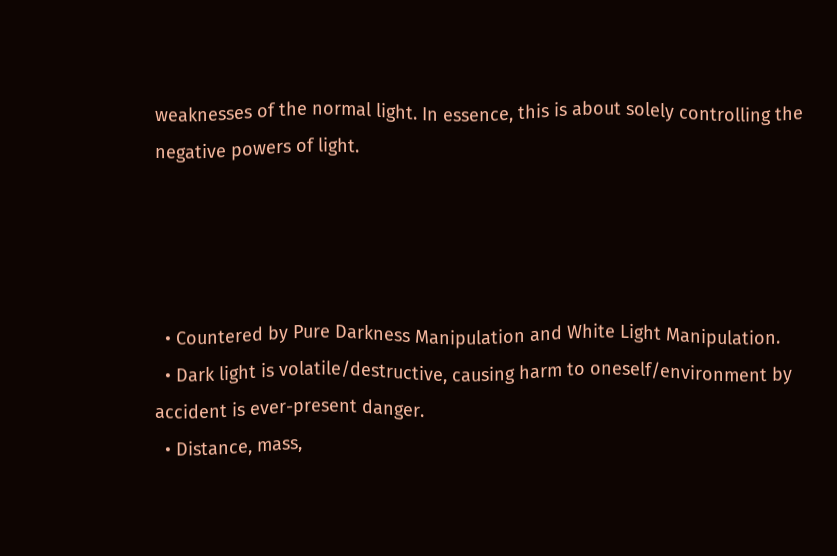weaknesses of the normal light. In essence, this is about solely controlling the negative powers of light.




  • Countered by Pure Darkness Manipulation and White Light Manipulation.
  • Dark light is volatile/destructive, causing harm to oneself/environment by accident is ever-present danger.
  • Distance, mass,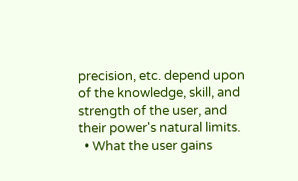precision, etc. depend upon of the knowledge, skill, and strength of the user, and their power's natural limits.
  • What the user gains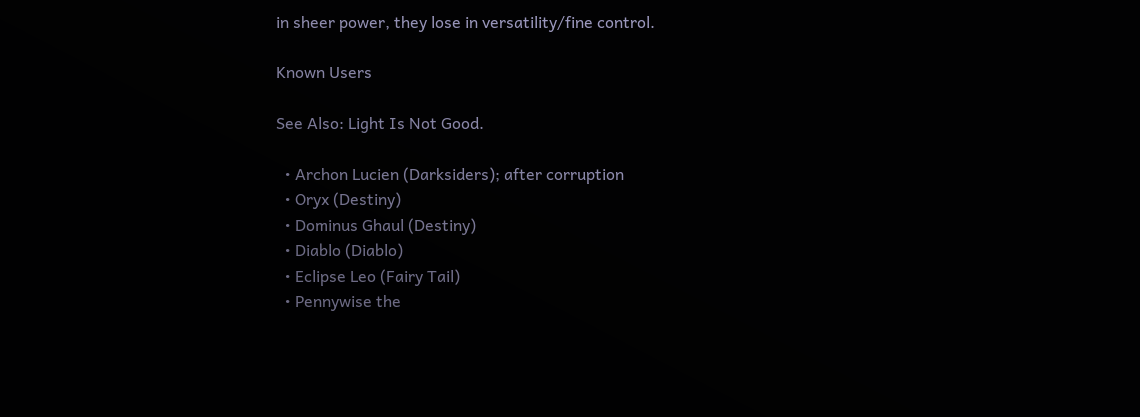in sheer power, they lose in versatility/fine control.

Known Users

See Also: Light Is Not Good.

  • Archon Lucien (Darksiders); after corruption
  • Oryx (Destiny)
  • Dominus Ghaul (Destiny)
  • Diablo (Diablo)
  • Eclipse Leo (Fairy Tail)
  • Pennywise the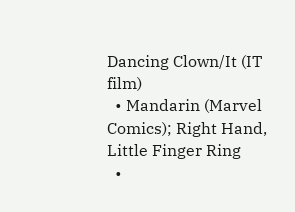Dancing Clown/It (IT film)
  • Mandarin (Marvel Comics); Right Hand, Little Finger Ring
  •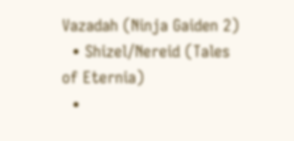Vazadah (Ninja Gaiden 2)
  • Shizel/Nereid (Tales of Eternia)
  •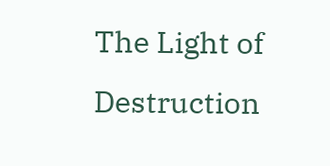The Light of Destruction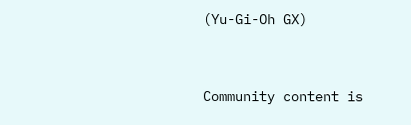(Yu-Gi-Oh GX)


Community content is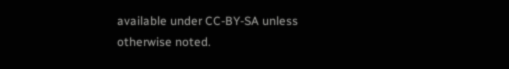available under CC-BY-SA unless otherwise noted.